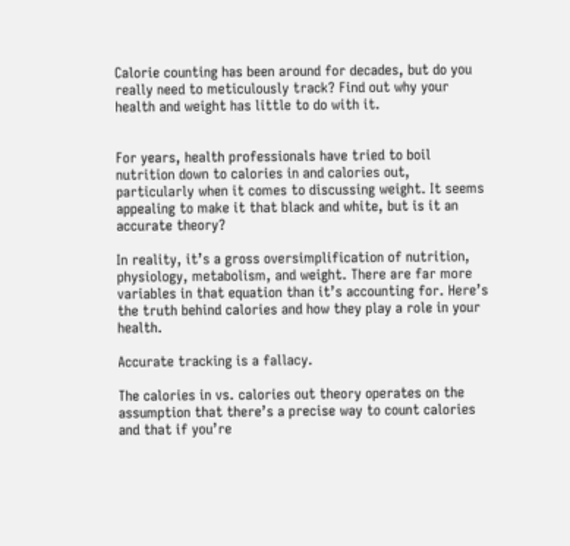Calorie counting has been around for decades, but do you really need to meticulously track? Find out why your health and weight has little to do with it.


For years, health professionals have tried to boil nutrition down to calories in and calories out, particularly when it comes to discussing weight. It seems appealing to make it that black and white, but is it an accurate theory?

In reality, it’s a gross oversimplification of nutrition, physiology, metabolism, and weight. There are far more variables in that equation than it’s accounting for. Here’s the truth behind calories and how they play a role in your health.

Accurate tracking is a fallacy.

The calories in vs. calories out theory operates on the assumption that there’s a precise way to count calories and that if you’re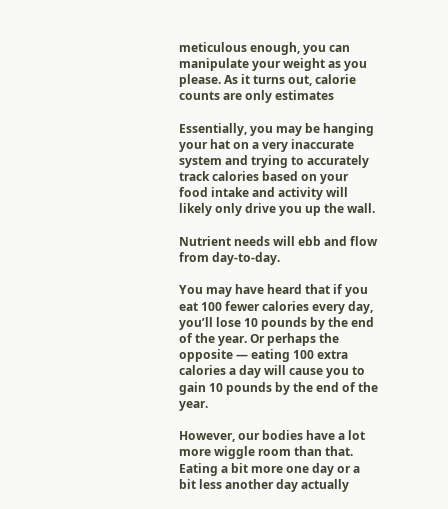meticulous enough, you can manipulate your weight as you please. As it turns out, calorie counts are only estimates

Essentially, you may be hanging your hat on a very inaccurate system and trying to accurately track calories based on your food intake and activity will likely only drive you up the wall.

Nutrient needs will ebb and flow from day-to-day.

You may have heard that if you eat 100 fewer calories every day, you’ll lose 10 pounds by the end of the year. Or perhaps the opposite — eating 100 extra calories a day will cause you to gain 10 pounds by the end of the year.

However, our bodies have a lot more wiggle room than that. Eating a bit more one day or a bit less another day actually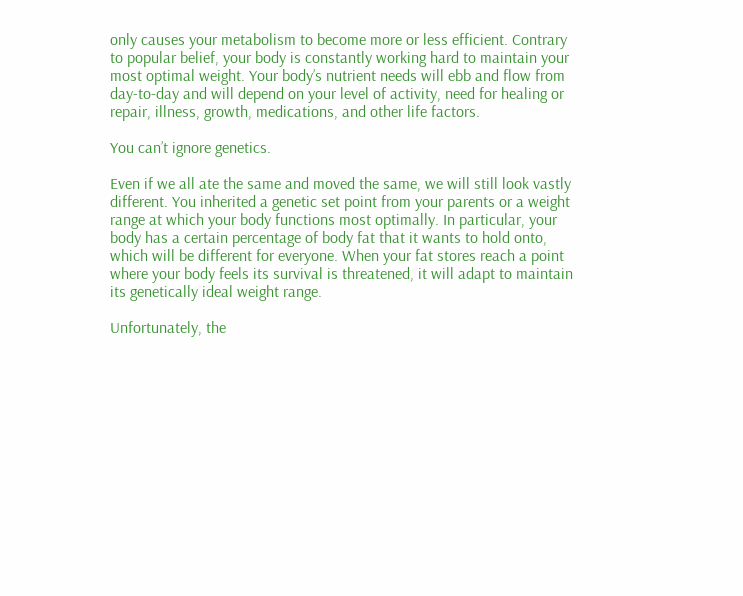only causes your metabolism to become more or less efficient. Contrary to popular belief, your body is constantly working hard to maintain your most optimal weight. Your body’s nutrient needs will ebb and flow from day-to-day and will depend on your level of activity, need for healing or repair, illness, growth, medications, and other life factors.

You can’t ignore genetics.

Even if we all ate the same and moved the same, we will still look vastly different. You inherited a genetic set point from your parents or a weight range at which your body functions most optimally. In particular, your body has a certain percentage of body fat that it wants to hold onto, which will be different for everyone. When your fat stores reach a point where your body feels its survival is threatened, it will adapt to maintain its genetically ideal weight range.

Unfortunately, the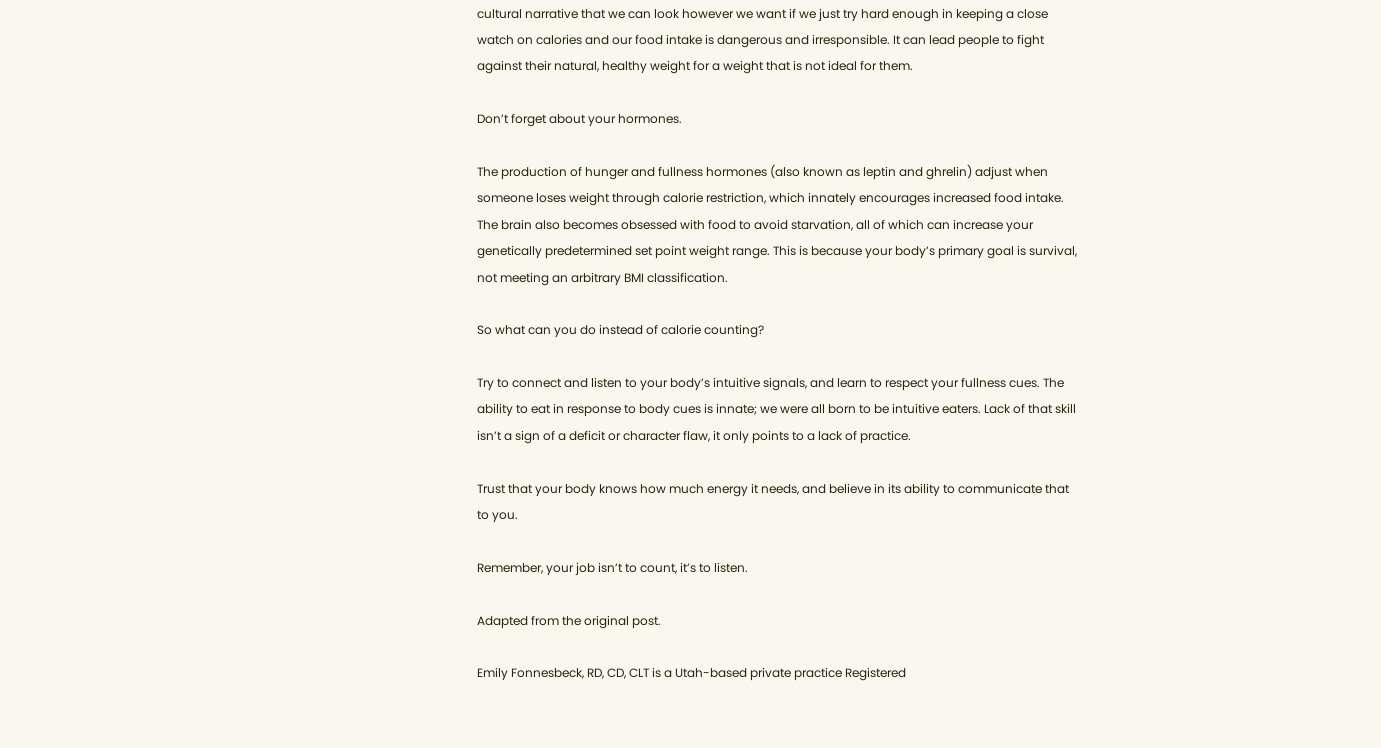cultural narrative that we can look however we want if we just try hard enough in keeping a close watch on calories and our food intake is dangerous and irresponsible. It can lead people to fight against their natural, healthy weight for a weight that is not ideal for them.

Don’t forget about your hormones.

The production of hunger and fullness hormones (also known as leptin and ghrelin) adjust when someone loses weight through calorie restriction, which innately encourages increased food intake. The brain also becomes obsessed with food to avoid starvation, all of which can increase your genetically predetermined set point weight range. This is because your body’s primary goal is survival, not meeting an arbitrary BMI classification.

So what can you do instead of calorie counting?

Try to connect and listen to your body’s intuitive signals, and learn to respect your fullness cues. The ability to eat in response to body cues is innate; we were all born to be intuitive eaters. Lack of that skill isn’t a sign of a deficit or character flaw, it only points to a lack of practice.

Trust that your body knows how much energy it needs, and believe in its ability to communicate that to you.

Remember, your job isn’t to count, it’s to listen.

Adapted from the original post.

Emily Fonnesbeck, RD, CD, CLT is a Utah-based private practice Registered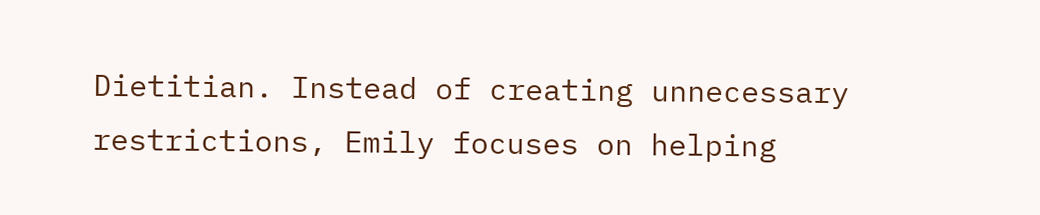Dietitian. Instead of creating unnecessary restrictions, Emily focuses on helping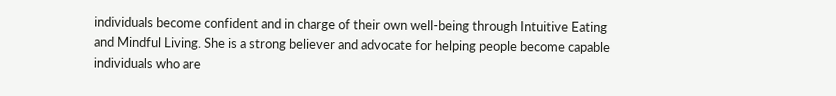individuals become confident and in charge of their own well-being through Intuitive Eating and Mindful Living. She is a strong believer and advocate for helping people become capable individuals who are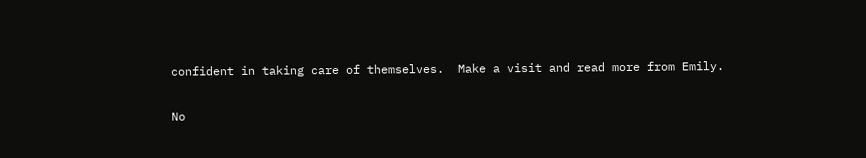confident in taking care of themselves.  Make a visit and read more from Emily.

No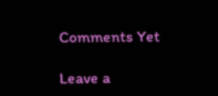Comments Yet

Leave a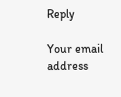Reply

Your email address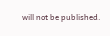will not be published.